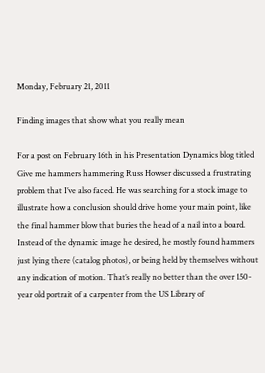Monday, February 21, 2011

Finding images that show what you really mean

For a post on February 16th in his Presentation Dynamics blog titled Give me hammers hammering Russ Howser discussed a frustrating problem that I’ve also faced. He was searching for a stock image to illustrate how a conclusion should drive home your main point, like the final hammer blow that buries the head of a nail into a board. Instead of the dynamic image he desired, he mostly found hammers just lying there (catalog photos), or being held by themselves without any indication of motion. That’s really no better than the over 150-year old portrait of a carpenter from the US Library of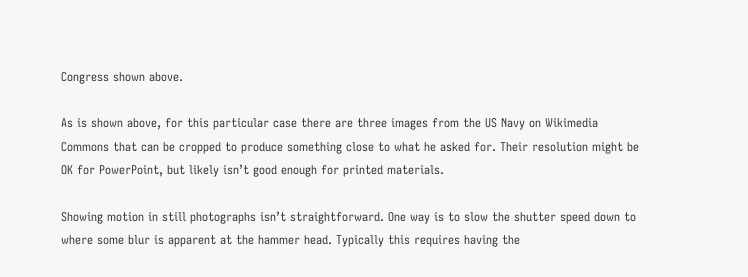Congress shown above.

As is shown above, for this particular case there are three images from the US Navy on Wikimedia Commons that can be cropped to produce something close to what he asked for. Their resolution might be OK for PowerPoint, but likely isn’t good enough for printed materials.

Showing motion in still photographs isn’t straightforward. One way is to slow the shutter speed down to where some blur is apparent at the hammer head. Typically this requires having the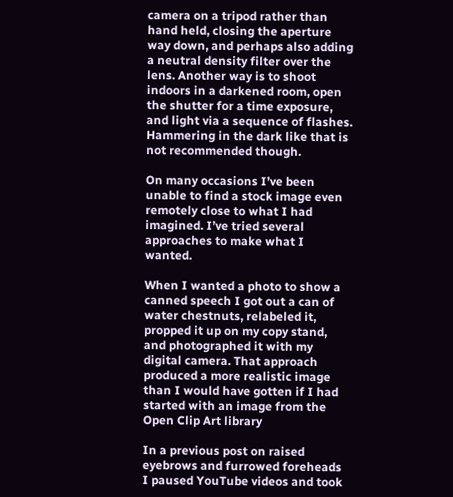camera on a tripod rather than hand held, closing the aperture  way down, and perhaps also adding a neutral density filter over the lens. Another way is to shoot indoors in a darkened room, open the shutter for a time exposure, and light via a sequence of flashes. Hammering in the dark like that is not recommended though.

On many occasions I’ve been unable to find a stock image even remotely close to what I had imagined. I’ve tried several approaches to make what I wanted.

When I wanted a photo to show a canned speech I got out a can of water chestnuts, relabeled it, propped it up on my copy stand, and photographed it with my digital camera. That approach produced a more realistic image than I would have gotten if I had started with an image from the Open Clip Art library

In a previous post on raised eyebrows and furrowed foreheads I paused YouTube videos and took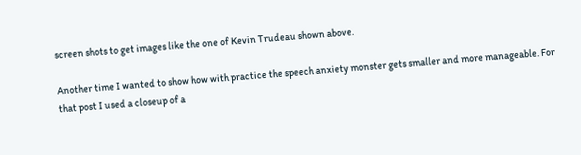screen shots to get images like the one of Kevin Trudeau shown above.

Another time I wanted to show how with practice the speech anxiety monster gets smaller and more manageable. For that post I used a closeup of a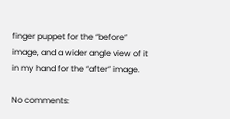finger puppet for the “before” image, and a wider angle view of it in my hand for the “after” image.

No comments: